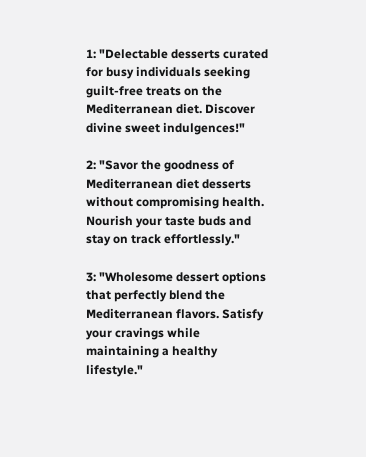1: "Delectable desserts curated for busy individuals seeking guilt-free treats on the Mediterranean diet. Discover divine sweet indulgences!"

2: "Savor the goodness of Mediterranean diet desserts without compromising health. Nourish your taste buds and stay on track effortlessly."

3: "Wholesome dessert options that perfectly blend the Mediterranean flavors. Satisfy your cravings while maintaining a healthy lifestyle."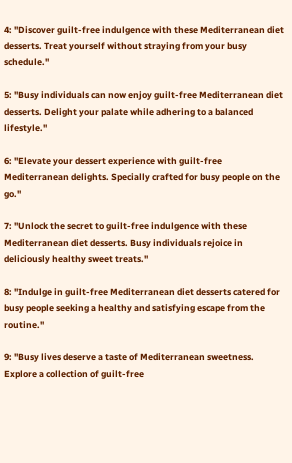4: "Discover guilt-free indulgence with these Mediterranean diet desserts. Treat yourself without straying from your busy schedule."

5: "Busy individuals can now enjoy guilt-free Mediterranean diet desserts. Delight your palate while adhering to a balanced lifestyle."

6: "Elevate your dessert experience with guilt-free Mediterranean delights. Specially crafted for busy people on the go."

7: "Unlock the secret to guilt-free indulgence with these Mediterranean diet desserts. Busy individuals rejoice in deliciously healthy sweet treats."

8: "Indulge in guilt-free Mediterranean diet desserts catered for busy people seeking a healthy and satisfying escape from the routine."

9: "Busy lives deserve a taste of Mediterranean sweetness. Explore a collection of guilt-free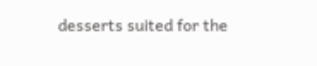desserts suited for the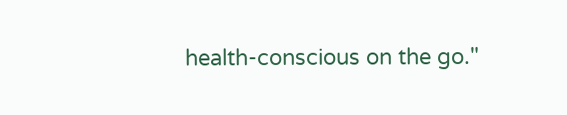health-conscious on the go."